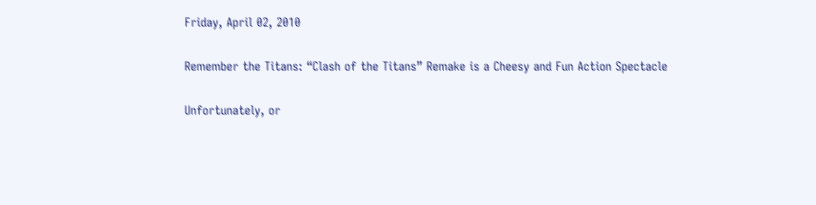Friday, April 02, 2010

Remember the Titans: “Clash of the Titans” Remake is a Cheesy and Fun Action Spectacle

Unfortunately, or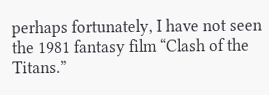perhaps fortunately, I have not seen the 1981 fantasy film “Clash of the Titans.”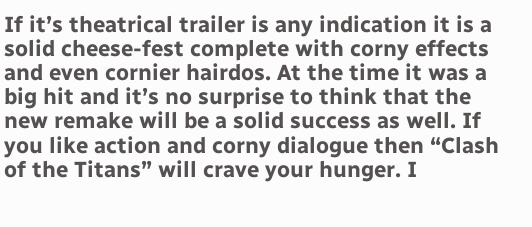If it’s theatrical trailer is any indication it is a solid cheese-fest complete with corny effects and even cornier hairdos. At the time it was a big hit and it’s no surprise to think that the new remake will be a solid success as well. If you like action and corny dialogue then “Clash of the Titans” will crave your hunger. I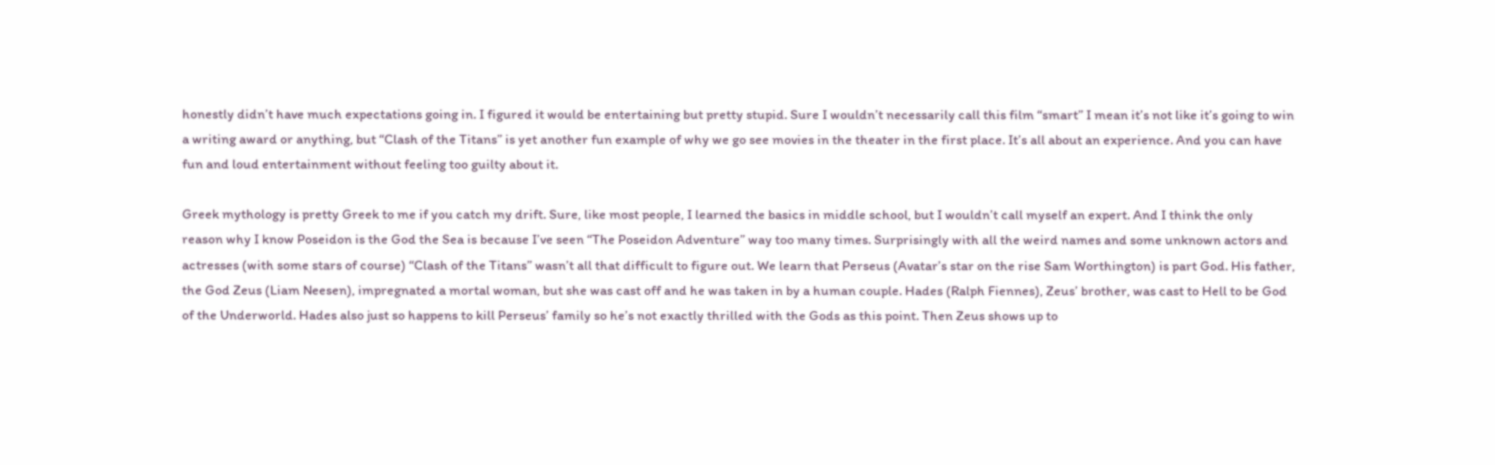honestly didn’t have much expectations going in. I figured it would be entertaining but pretty stupid. Sure I wouldn’t necessarily call this film “smart” I mean it’s not like it’s going to win a writing award or anything, but “Clash of the Titans” is yet another fun example of why we go see movies in the theater in the first place. It’s all about an experience. And you can have fun and loud entertainment without feeling too guilty about it.

Greek mythology is pretty Greek to me if you catch my drift. Sure, like most people, I learned the basics in middle school, but I wouldn’t call myself an expert. And I think the only reason why I know Poseidon is the God the Sea is because I’ve seen “The Poseidon Adventure” way too many times. Surprisingly with all the weird names and some unknown actors and actresses (with some stars of course) “Clash of the Titans” wasn’t all that difficult to figure out. We learn that Perseus (Avatar’s star on the rise Sam Worthington) is part God. His father, the God Zeus (Liam Neesen), impregnated a mortal woman, but she was cast off and he was taken in by a human couple. Hades (Ralph Fiennes), Zeus’ brother, was cast to Hell to be God of the Underworld. Hades also just so happens to kill Perseus’ family so he’s not exactly thrilled with the Gods as this point. Then Zeus shows up to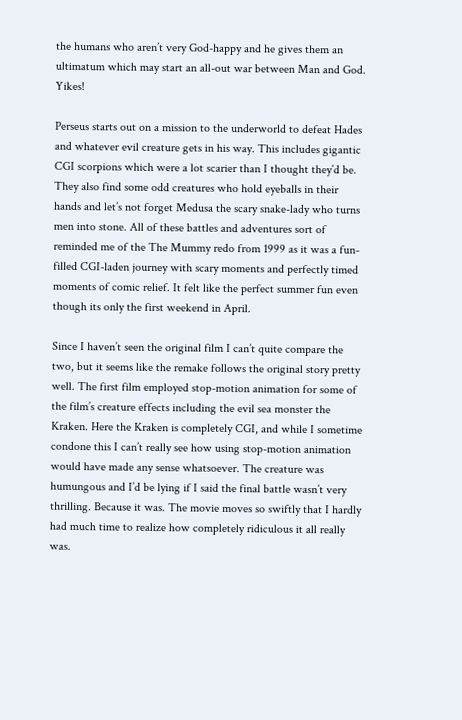the humans who aren’t very God-happy and he gives them an ultimatum which may start an all-out war between Man and God. Yikes!

Perseus starts out on a mission to the underworld to defeat Hades and whatever evil creature gets in his way. This includes gigantic CGI scorpions which were a lot scarier than I thought they’d be. They also find some odd creatures who hold eyeballs in their hands and let’s not forget Medusa the scary snake-lady who turns men into stone. All of these battles and adventures sort of reminded me of the The Mummy redo from 1999 as it was a fun-filled CGI-laden journey with scary moments and perfectly timed moments of comic relief. It felt like the perfect summer fun even though its only the first weekend in April.

Since I haven’t seen the original film I can’t quite compare the two, but it seems like the remake follows the original story pretty well. The first film employed stop-motion animation for some of the film’s creature effects including the evil sea monster the Kraken. Here the Kraken is completely CGI, and while I sometime condone this I can’t really see how using stop-motion animation would have made any sense whatsoever. The creature was humungous and I’d be lying if I said the final battle wasn’t very thrilling. Because it was. The movie moves so swiftly that I hardly had much time to realize how completely ridiculous it all really was.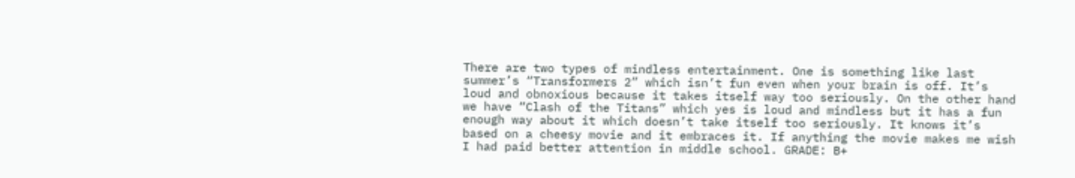There are two types of mindless entertainment. One is something like last summer’s “Transformers 2” which isn’t fun even when your brain is off. It’s loud and obnoxious because it takes itself way too seriously. On the other hand we have “Clash of the Titans” which yes is loud and mindless but it has a fun enough way about it which doesn’t take itself too seriously. It knows it’s based on a cheesy movie and it embraces it. If anything the movie makes me wish I had paid better attention in middle school. GRADE: B+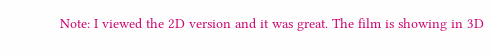Note: I viewed the 2D version and it was great. The film is showing in 3D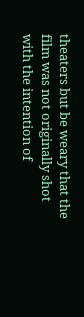theaters but be weary that the film was not originally shot with the intention of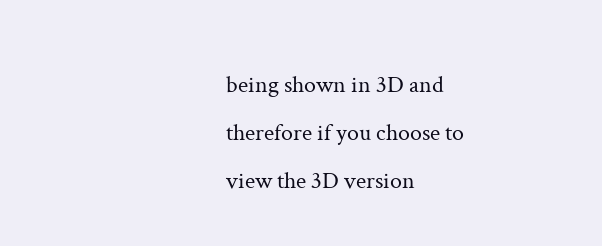being shown in 3D and therefore if you choose to view the 3D version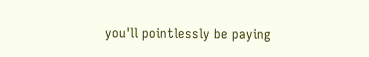you'll pointlessly be paying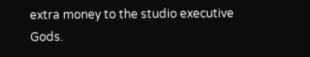extra money to the studio executive Gods.